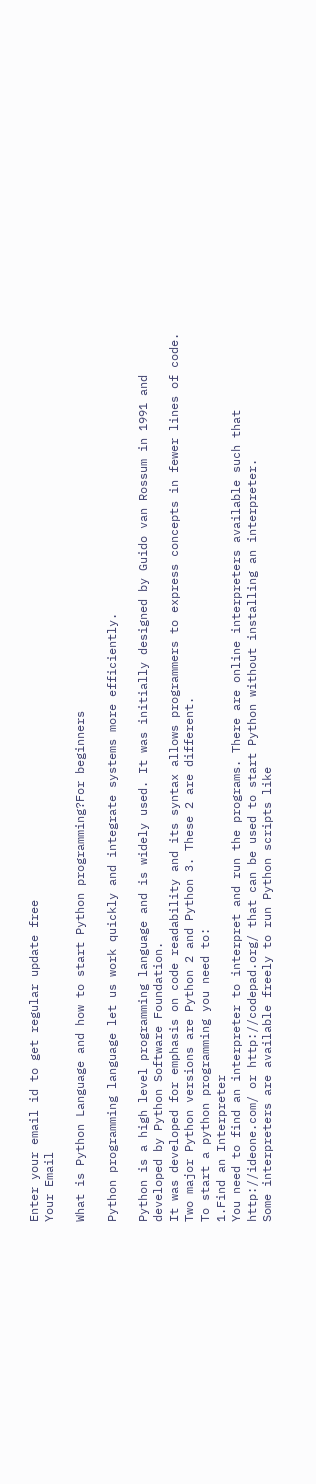Enter your email id to get regular update free
Your Email

What is Python Language and how to start Python programming?For beginners

Python programming language let us work quickly and integrate systems more efficiently.

Python is a high level programming language and is widely used. It was initially designed by Guido van Rossum in 1991 and developed by Python Software Foundation.
It was developed for emphasis on code readability and its syntax allows programmers to express concepts in fewer lines of code.
Two major Python versions are Python 2 and Python 3. These 2 are different.
To start a python programming you need to:
1.Find an Interpreter
You need to find an interpreter to interpret and run the programs. There are online interpreters available such that  http://ideone.com/ or http://codepad.org/ that can be used to start Python without installing an interpreter.
Some interpreters are available freely to run Python scripts like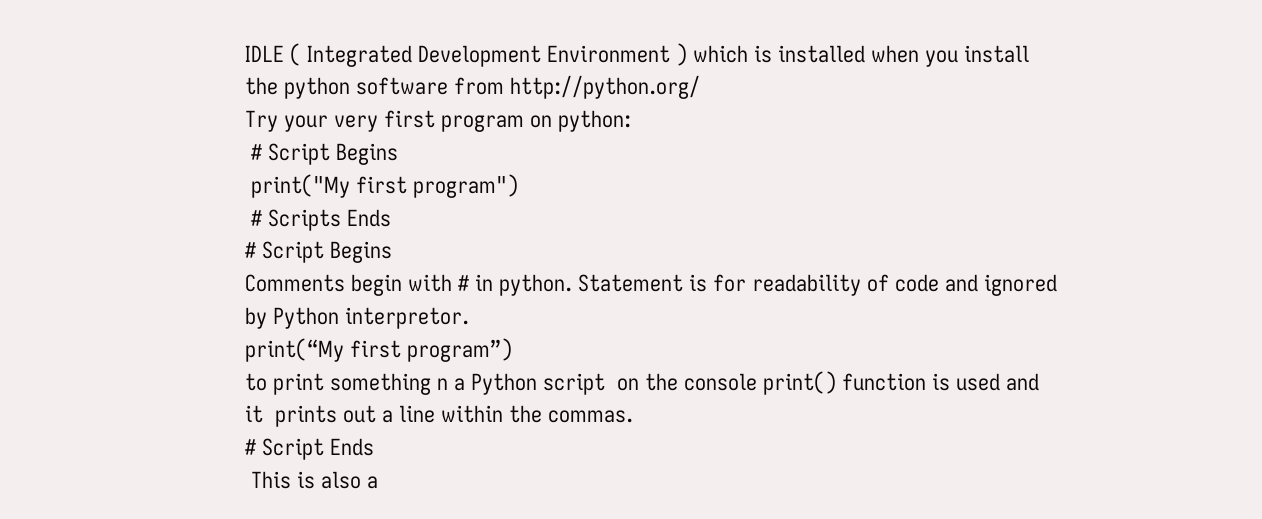IDLE ( Integrated Development Environment ) which is installed when you install the python software from http://python.org/
Try your very first program on python:
 # Script Begins
 print("My first program")
 # Scripts Ends
# Script Begins
Comments begin with # in python. Statement is for readability of code and ignored by Python interpretor.
print(“My first program”)
to print something n a Python script  on the console print() function is used and it  prints out a line within the commas.
# Script Ends
 This is also a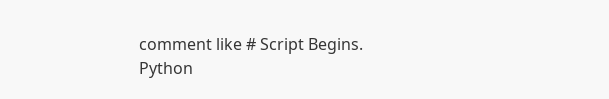comment like # Script Begins.
Python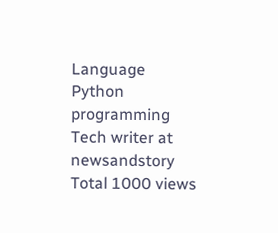Language
Python programming
Tech writer at newsandstory
Total 1000 views